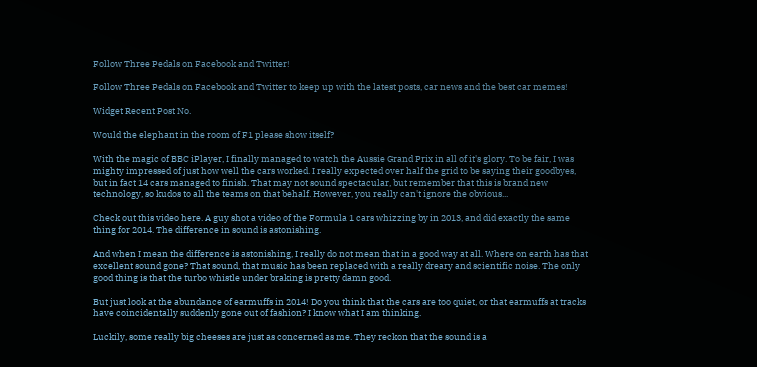Follow Three Pedals on Facebook and Twitter!

Follow Three Pedals on Facebook and Twitter to keep up with the latest posts, car news and the best car memes!

Widget Recent Post No.

Would the elephant in the room of F1 please show itself?

With the magic of BBC iPlayer, I finally managed to watch the Aussie Grand Prix in all of it's glory. To be fair, I was mighty impressed of just how well the cars worked. I really expected over half the grid to be saying their goodbyes, but in fact 14 cars managed to finish. That may not sound spectacular, but remember that this is brand new technology, so kudos to all the teams on that behalf. However, you really can't ignore the obvious...

Check out this video here. A guy shot a video of the Formula 1 cars whizzing by in 2013, and did exactly the same thing for 2014. The difference in sound is astonishing.

And when I mean the difference is astonishing, I really do not mean that in a good way at all. Where on earth has that excellent sound gone? That sound, that music has been replaced with a really dreary and scientific noise. The only good thing is that the turbo whistle under braking is pretty damn good.

But just look at the abundance of earmuffs in 2014! Do you think that the cars are too quiet, or that earmuffs at tracks have coincidentally suddenly gone out of fashion? I know what I am thinking.

Luckily, some really big cheeses are just as concerned as me. They reckon that the sound is a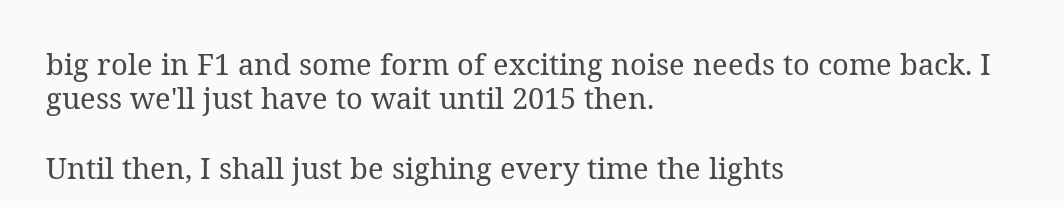big role in F1 and some form of exciting noise needs to come back. I guess we'll just have to wait until 2015 then.

Until then, I shall just be sighing every time the lights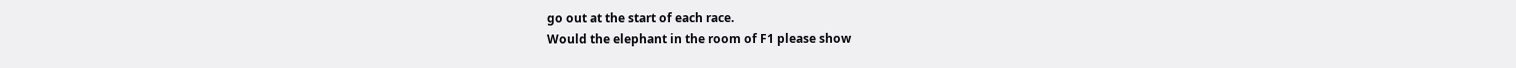go out at the start of each race.
Would the elephant in the room of F1 please show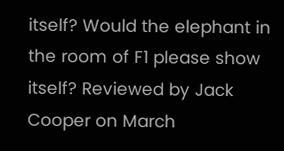itself? Would the elephant in the room of F1 please show itself? Reviewed by Jack Cooper on March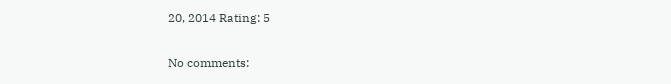20, 2014 Rating: 5

No comments: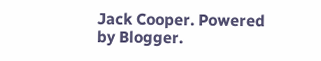Jack Cooper. Powered by Blogger.